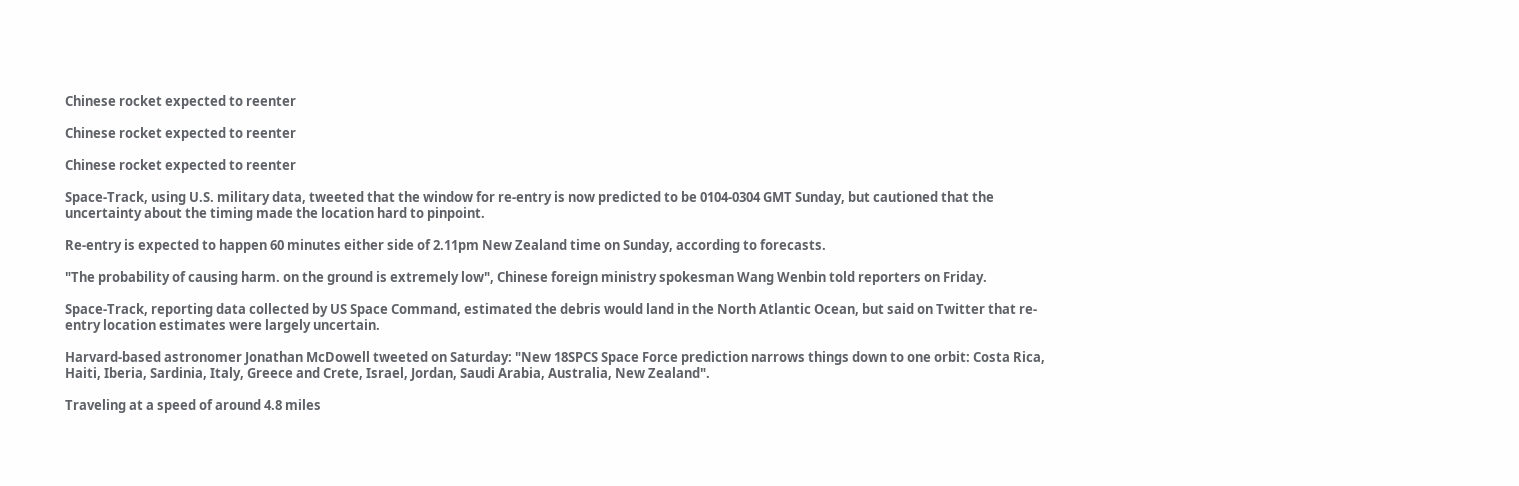Chinese rocket expected to reenter

Chinese rocket expected to reenter

Chinese rocket expected to reenter

Space-Track, using U.S. military data, tweeted that the window for re-entry is now predicted to be 0104-0304 GMT Sunday, but cautioned that the uncertainty about the timing made the location hard to pinpoint.

Re-entry is expected to happen 60 minutes either side of 2.11pm New Zealand time on Sunday, according to forecasts.

"The probability of causing harm. on the ground is extremely low", Chinese foreign ministry spokesman Wang Wenbin told reporters on Friday.

Space-Track, reporting data collected by US Space Command, estimated the debris would land in the North Atlantic Ocean, but said on Twitter that re-entry location estimates were largely uncertain.

Harvard-based astronomer Jonathan McDowell tweeted on Saturday: "New 18SPCS Space Force prediction narrows things down to one orbit: Costa Rica, Haiti, Iberia, Sardinia, Italy, Greece and Crete, Israel, Jordan, Saudi Arabia, Australia, New Zealand".

Traveling at a speed of around 4.8 miles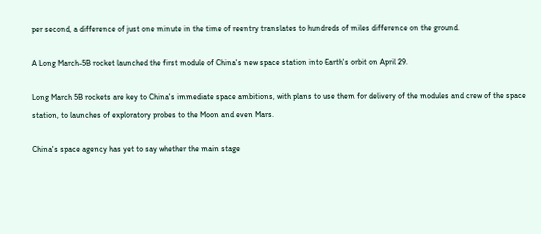per second, a difference of just one minute in the time of reentry translates to hundreds of miles difference on the ground.

A Long March-5B rocket launched the first module of China's new space station into Earth's orbit on April 29.

Long March 5B rockets are key to China's immediate space ambitions, with plans to use them for delivery of the modules and crew of the space station, to launches of exploratory probes to the Moon and even Mars.

China's space agency has yet to say whether the main stage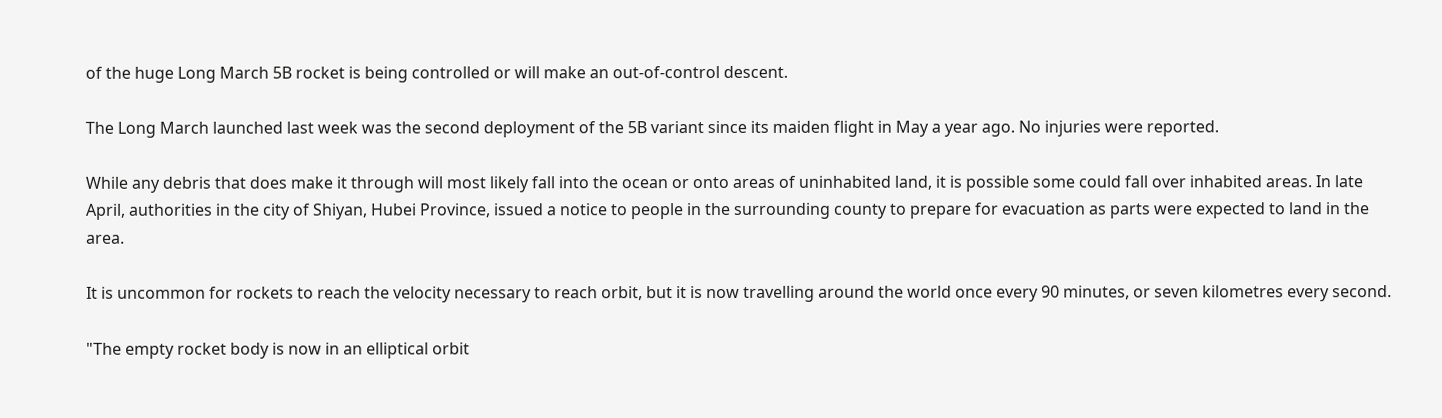of the huge Long March 5B rocket is being controlled or will make an out-of-control descent.

The Long March launched last week was the second deployment of the 5B variant since its maiden flight in May a year ago. No injuries were reported.

While any debris that does make it through will most likely fall into the ocean or onto areas of uninhabited land, it is possible some could fall over inhabited areas. In late April, authorities in the city of Shiyan, Hubei Province, issued a notice to people in the surrounding county to prepare for evacuation as parts were expected to land in the area.

It is uncommon for rockets to reach the velocity necessary to reach orbit, but it is now travelling around the world once every 90 minutes, or seven kilometres every second.

"The empty rocket body is now in an elliptical orbit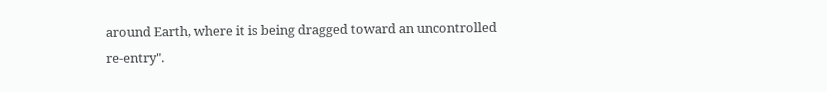around Earth, where it is being dragged toward an uncontrolled re-entry".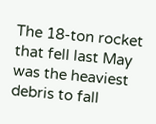The 18-ton rocket that fell last May was the heaviest debris to fall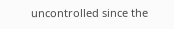uncontrolled since the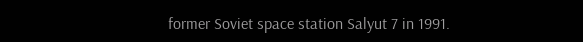former Soviet space station Salyut 7 in 1991.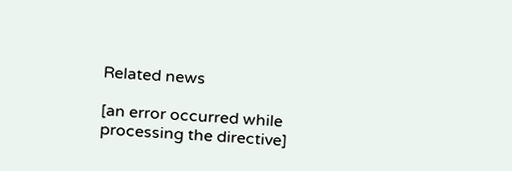Related news

[an error occurred while processing the directive]